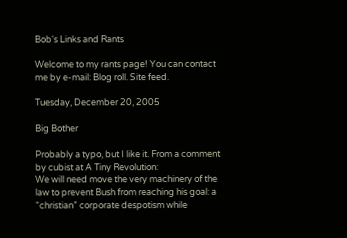Bob's Links and Rants

Welcome to my rants page! You can contact me by e-mail: Blog roll. Site feed.

Tuesday, December 20, 2005

Big Bother

Probably a typo, but I like it. From a comment by cubist at A Tiny Revolution:
We will need move the very machinery of the law to prevent Bush from reaching his goal: a “christian” corporate despotism while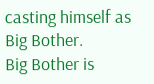casting himself as Big Bother.
Big Bother is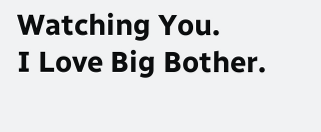Watching You.
I Love Big Bother.